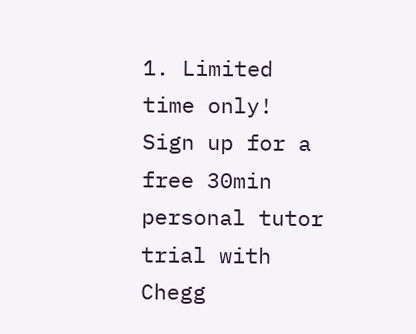1. Limited time only! Sign up for a free 30min personal tutor trial with Chegg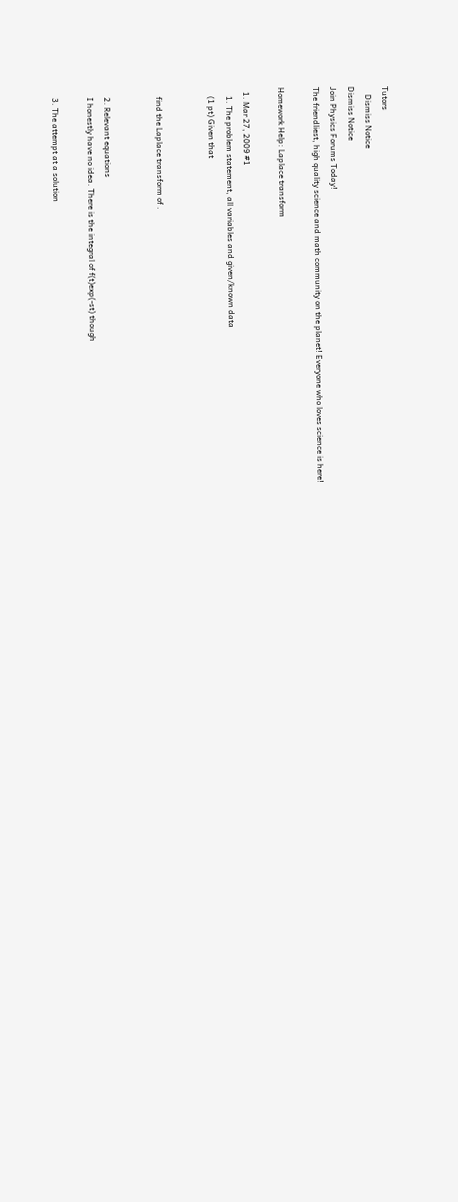Tutors
    Dismiss Notice
Dismiss Notice
Join Physics Forums Today!
The friendliest, high quality science and math community on the planet! Everyone who loves science is here!

Homework Help: Laplace transform

  1. Mar 27, 2009 #1
    1. The problem statement, all variables and given/known data
    (1 pt) Given that


    find the Laplace transform of .


    2. Relevant equations
    I honestly have no idea. There is the integral of f(t)exp(-st) though

    3. The attempt at a solution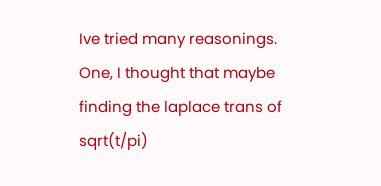Ive tried many reasonings. One, I thought that maybe finding the laplace trans of sqrt(t/pi)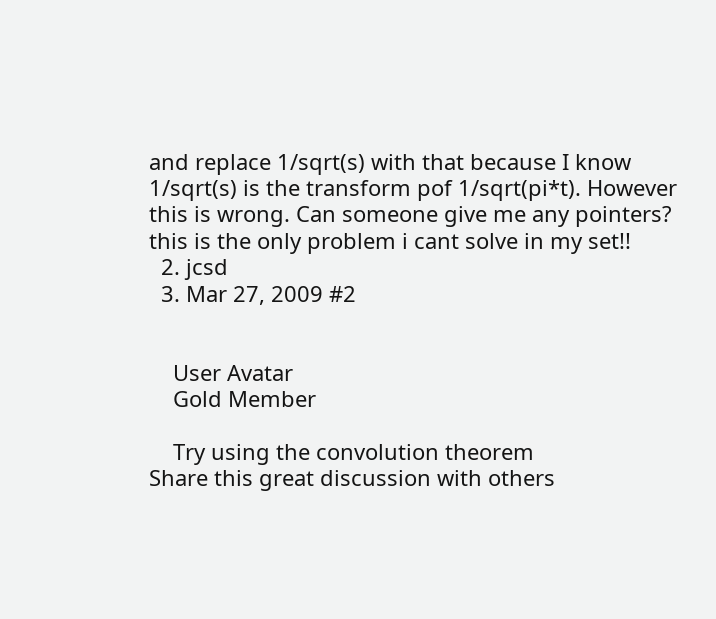and replace 1/sqrt(s) with that because I know 1/sqrt(s) is the transform pof 1/sqrt(pi*t). However this is wrong. Can someone give me any pointers? this is the only problem i cant solve in my set!!
  2. jcsd
  3. Mar 27, 2009 #2


    User Avatar
    Gold Member

    Try using the convolution theorem
Share this great discussion with others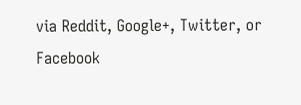via Reddit, Google+, Twitter, or Facebook